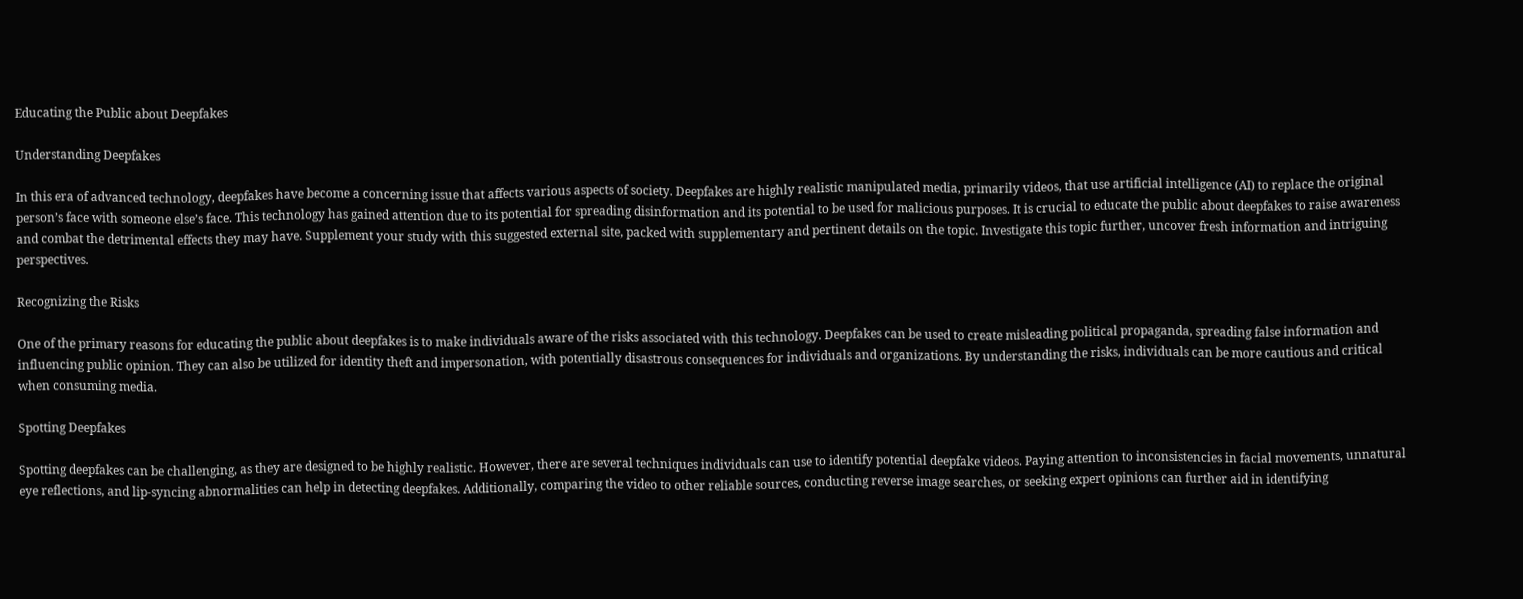Educating the Public about Deepfakes

Understanding Deepfakes

In this era of advanced technology, deepfakes have become a concerning issue that affects various aspects of society. Deepfakes are highly realistic manipulated media, primarily videos, that use artificial intelligence (AI) to replace the original person’s face with someone else’s face. This technology has gained attention due to its potential for spreading disinformation and its potential to be used for malicious purposes. It is crucial to educate the public about deepfakes to raise awareness and combat the detrimental effects they may have. Supplement your study with this suggested external site, packed with supplementary and pertinent details on the topic. Investigate this topic further, uncover fresh information and intriguing perspectives.

Recognizing the Risks

One of the primary reasons for educating the public about deepfakes is to make individuals aware of the risks associated with this technology. Deepfakes can be used to create misleading political propaganda, spreading false information and influencing public opinion. They can also be utilized for identity theft and impersonation, with potentially disastrous consequences for individuals and organizations. By understanding the risks, individuals can be more cautious and critical when consuming media.

Spotting Deepfakes

Spotting deepfakes can be challenging, as they are designed to be highly realistic. However, there are several techniques individuals can use to identify potential deepfake videos. Paying attention to inconsistencies in facial movements, unnatural eye reflections, and lip-syncing abnormalities can help in detecting deepfakes. Additionally, comparing the video to other reliable sources, conducting reverse image searches, or seeking expert opinions can further aid in identifying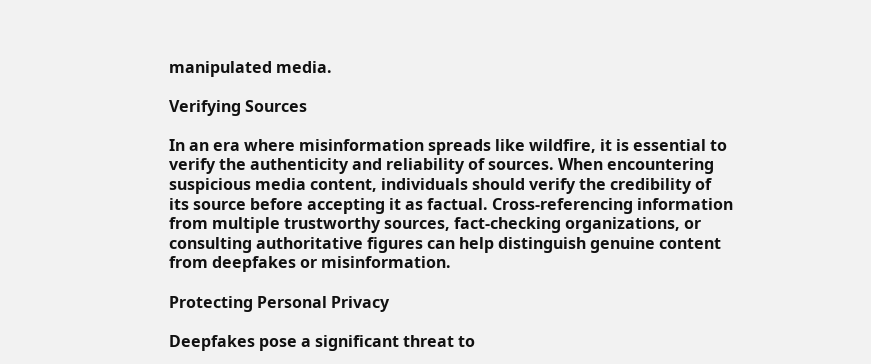manipulated media.

Verifying Sources

In an era where misinformation spreads like wildfire, it is essential to verify the authenticity and reliability of sources. When encountering suspicious media content, individuals should verify the credibility of its source before accepting it as factual. Cross-referencing information from multiple trustworthy sources, fact-checking organizations, or consulting authoritative figures can help distinguish genuine content from deepfakes or misinformation.

Protecting Personal Privacy

Deepfakes pose a significant threat to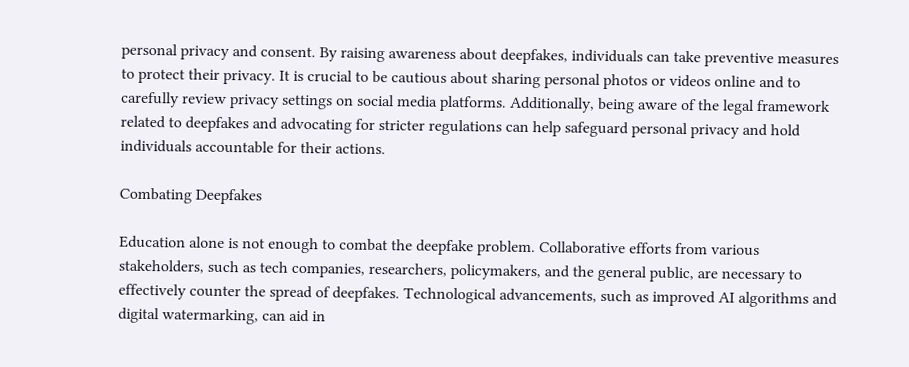personal privacy and consent. By raising awareness about deepfakes, individuals can take preventive measures to protect their privacy. It is crucial to be cautious about sharing personal photos or videos online and to carefully review privacy settings on social media platforms. Additionally, being aware of the legal framework related to deepfakes and advocating for stricter regulations can help safeguard personal privacy and hold individuals accountable for their actions.

Combating Deepfakes

Education alone is not enough to combat the deepfake problem. Collaborative efforts from various stakeholders, such as tech companies, researchers, policymakers, and the general public, are necessary to effectively counter the spread of deepfakes. Technological advancements, such as improved AI algorithms and digital watermarking, can aid in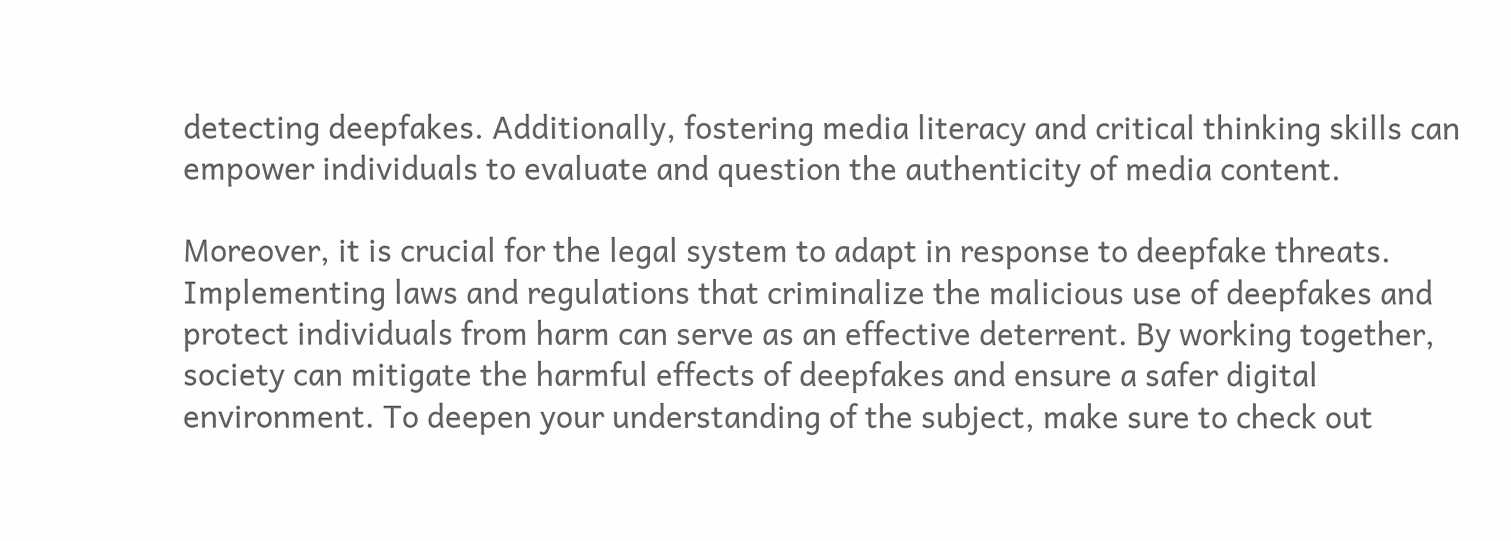detecting deepfakes. Additionally, fostering media literacy and critical thinking skills can empower individuals to evaluate and question the authenticity of media content.

Moreover, it is crucial for the legal system to adapt in response to deepfake threats. Implementing laws and regulations that criminalize the malicious use of deepfakes and protect individuals from harm can serve as an effective deterrent. By working together, society can mitigate the harmful effects of deepfakes and ensure a safer digital environment. To deepen your understanding of the subject, make sure to check out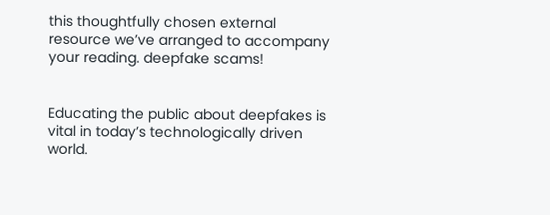this thoughtfully chosen external resource we’ve arranged to accompany your reading. deepfake scams!


Educating the public about deepfakes is vital in today’s technologically driven world.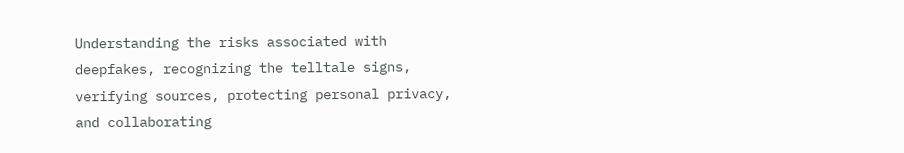Understanding the risks associated with deepfakes, recognizing the telltale signs, verifying sources, protecting personal privacy, and collaborating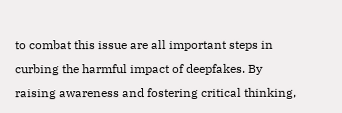to combat this issue are all important steps in curbing the harmful impact of deepfakes. By raising awareness and fostering critical thinking,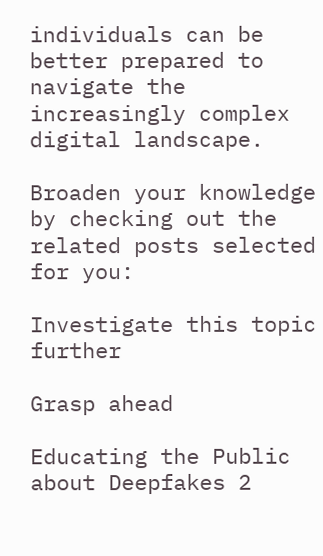individuals can be better prepared to navigate the increasingly complex digital landscape.

Broaden your knowledge by checking out the related posts selected for you:

Investigate this topic further

Grasp ahead

Educating the Public about Deepfakes 2